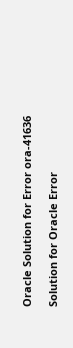Oracle Solution for Error ora-41636

Solution for Oracle Error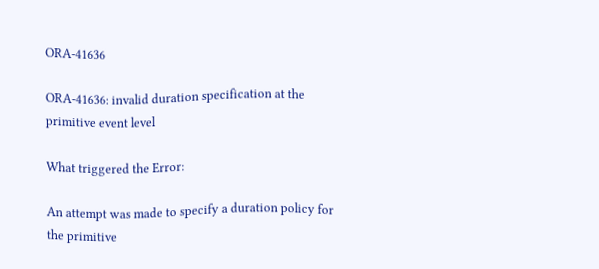ORA-41636

ORA-41636: invalid duration specification at the primitive event level

What triggered the Error:

An attempt was made to specify a duration policy for the primitive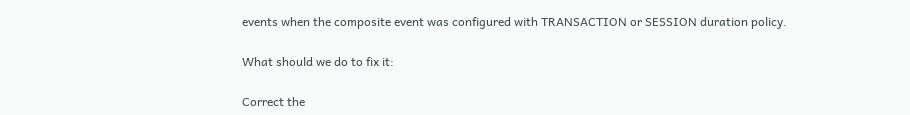events when the composite event was configured with TRANSACTION or SESSION duration policy.

What should we do to fix it:

Correct the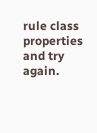rule class properties and try again.